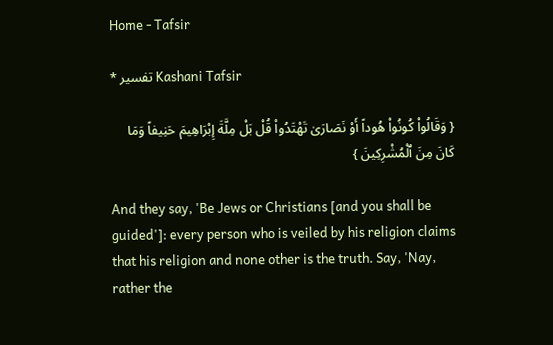Home - Tafsir

* تفسير Kashani Tafsir

{ وَقَالُواْ كُونُواْ هُوداً أَوْ نَصَارَىٰ تَهْتَدُواْ قُلْ بَلْ مِلَّةَ إِبْرَاهِيمَ حَنِيفاً وَمَا كَانَ مِنَ ٱلْمُشْرِكِينَ }

And they say, 'Be Jews or Christians [and you shall be guided']: every person who is veiled by his religion claims that his religion and none other is the truth. Say, 'Nay, rather the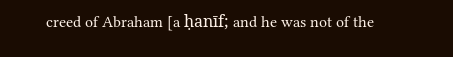creed of Abraham [a ḥanīf; and he was not of the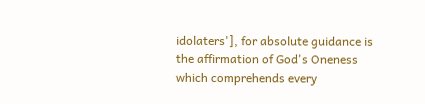idolaters'], for absolute guidance is the affirmation of God's Oneness which comprehends every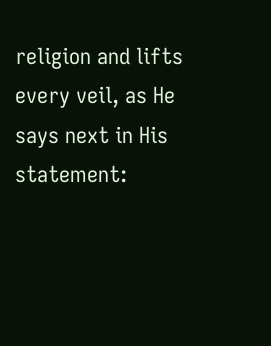religion and lifts every veil, as He says next in His statement: